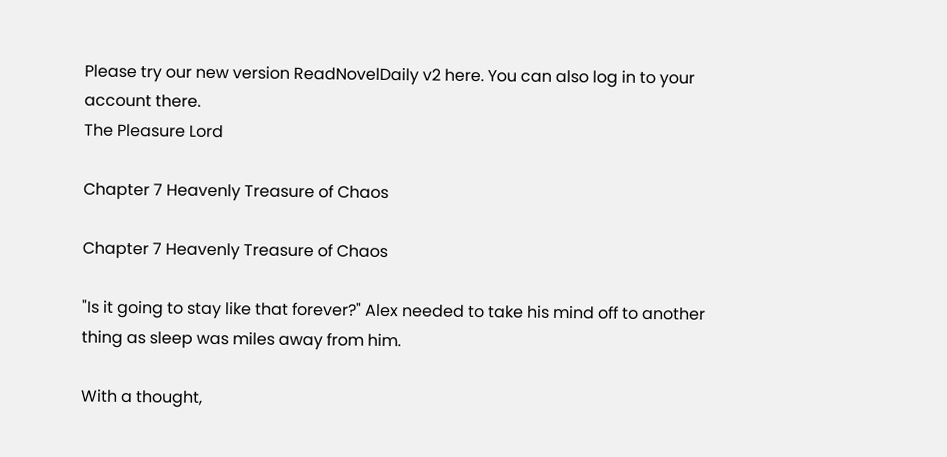Please try our new version ReadNovelDaily v2 here. You can also log in to your account there.
The Pleasure Lord

Chapter 7 Heavenly Treasure of Chaos

Chapter 7 Heavenly Treasure of Chaos

"Is it going to stay like that forever?" Alex needed to take his mind off to another thing as sleep was miles away from him.

With a thought,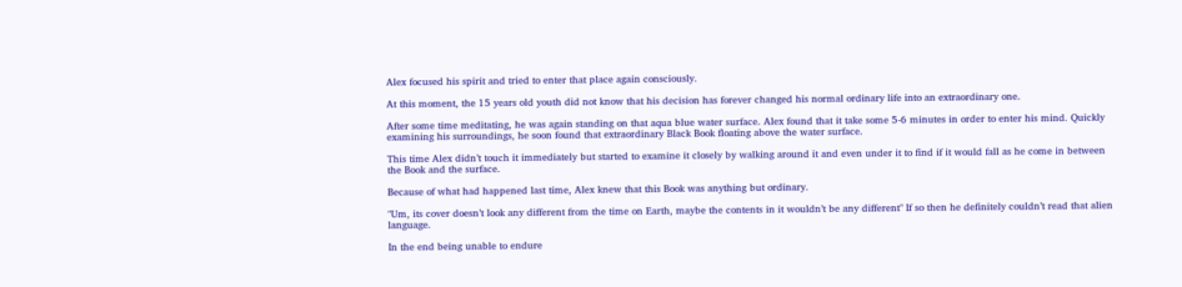Alex focused his spirit and tried to enter that place again consciously.

At this moment, the 15 years old youth did not know that his decision has forever changed his normal ordinary life into an extraordinary one.

After some time meditating, he was again standing on that aqua blue water surface. Alex found that it take some 5-6 minutes in order to enter his mind. Quickly examining his surroundings, he soon found that extraordinary Black Book floating above the water surface.

This time Alex didn’t touch it immediately but started to examine it closely by walking around it and even under it to find if it would fall as he come in between the Book and the surface.

Because of what had happened last time, Alex knew that this Book was anything but ordinary.

"Um, its cover doesn’t look any different from the time on Earth, maybe the contents in it wouldn’t be any different" If so then he definitely couldn’t read that alien language.

In the end being unable to endure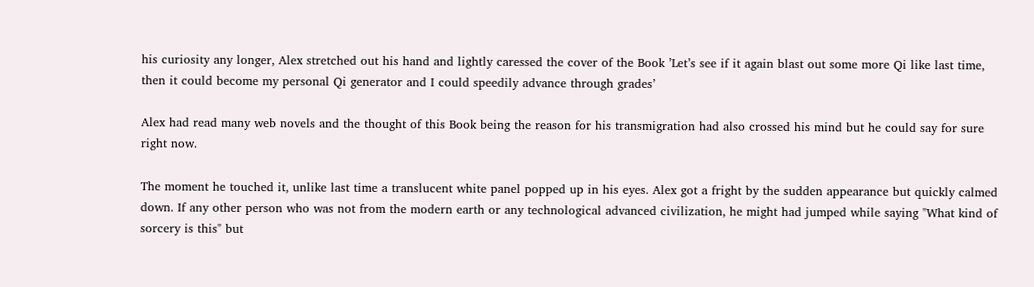his curiosity any longer, Alex stretched out his hand and lightly caressed the cover of the Book ’Let’s see if it again blast out some more Qi like last time, then it could become my personal Qi generator and I could speedily advance through grades’

Alex had read many web novels and the thought of this Book being the reason for his transmigration had also crossed his mind but he could say for sure right now.

The moment he touched it, unlike last time a translucent white panel popped up in his eyes. Alex got a fright by the sudden appearance but quickly calmed down. If any other person who was not from the modern earth or any technological advanced civilization, he might had jumped while saying "What kind of sorcery is this" but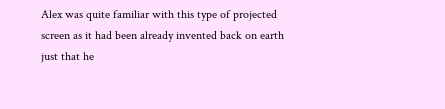Alex was quite familiar with this type of projected screen as it had been already invented back on earth just that he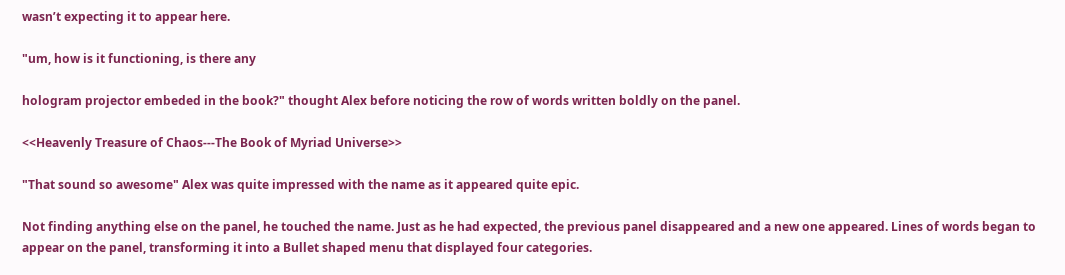wasn’t expecting it to appear here.

"um, how is it functioning, is there any

hologram projector embeded in the book?" thought Alex before noticing the row of words written boldly on the panel.

<<Heavenly Treasure of Chaos---The Book of Myriad Universe>>

"That sound so awesome" Alex was quite impressed with the name as it appeared quite epic.

Not finding anything else on the panel, he touched the name. Just as he had expected, the previous panel disappeared and a new one appeared. Lines of words began to appear on the panel, transforming it into a Bullet shaped menu that displayed four categories.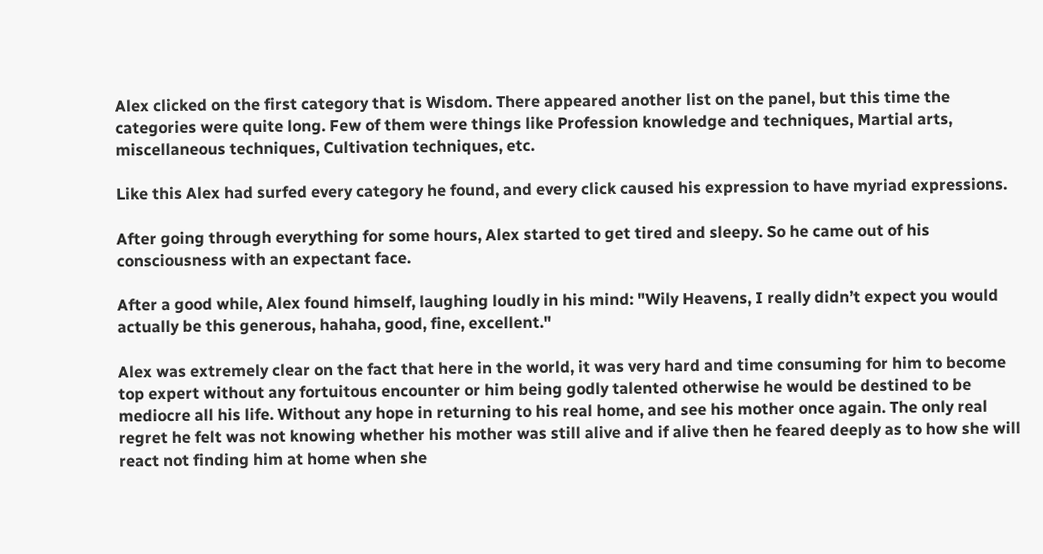Alex clicked on the first category that is Wisdom. There appeared another list on the panel, but this time the categories were quite long. Few of them were things like Profession knowledge and techniques, Martial arts, miscellaneous techniques, Cultivation techniques, etc.

Like this Alex had surfed every category he found, and every click caused his expression to have myriad expressions.

After going through everything for some hours, Alex started to get tired and sleepy. So he came out of his consciousness with an expectant face.

After a good while, Alex found himself, laughing loudly in his mind: "Wily Heavens, I really didn’t expect you would actually be this generous, hahaha, good, fine, excellent."

Alex was extremely clear on the fact that here in the world, it was very hard and time consuming for him to become top expert without any fortuitous encounter or him being godly talented otherwise he would be destined to be mediocre all his life. Without any hope in returning to his real home, and see his mother once again. The only real regret he felt was not knowing whether his mother was still alive and if alive then he feared deeply as to how she will react not finding him at home when she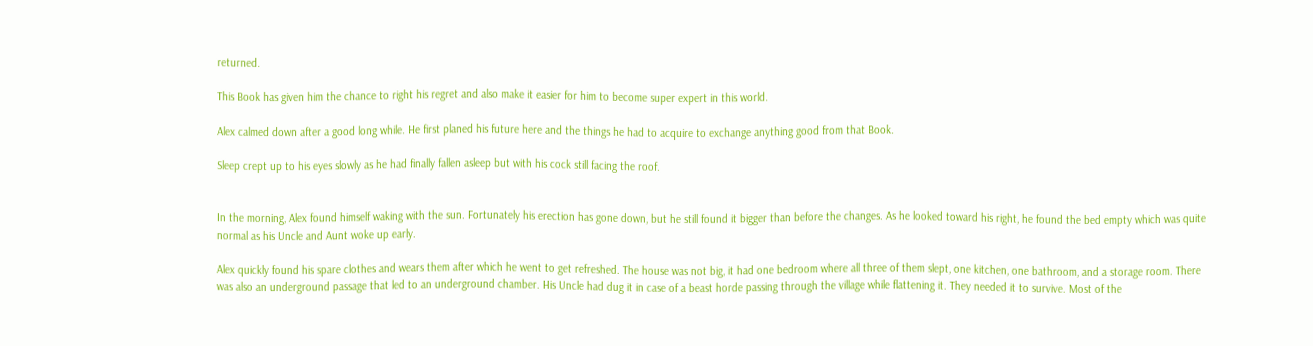returned.

This Book has given him the chance to right his regret and also make it easier for him to become super expert in this world.

Alex calmed down after a good long while. He first planed his future here and the things he had to acquire to exchange anything good from that Book.

Sleep crept up to his eyes slowly as he had finally fallen asleep but with his cock still facing the roof.


In the morning, Alex found himself waking with the sun. Fortunately his erection has gone down, but he still found it bigger than before the changes. As he looked toward his right, he found the bed empty which was quite normal as his Uncle and Aunt woke up early.

Alex quickly found his spare clothes and wears them after which he went to get refreshed. The house was not big, it had one bedroom where all three of them slept, one kitchen, one bathroom, and a storage room. There was also an underground passage that led to an underground chamber. His Uncle had dug it in case of a beast horde passing through the village while flattening it. They needed it to survive. Most of the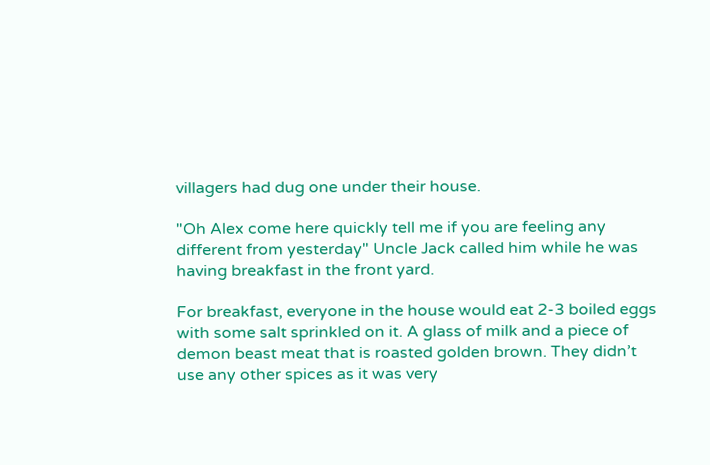villagers had dug one under their house.

"Oh Alex come here quickly tell me if you are feeling any different from yesterday" Uncle Jack called him while he was having breakfast in the front yard.

For breakfast, everyone in the house would eat 2-3 boiled eggs with some salt sprinkled on it. A glass of milk and a piece of demon beast meat that is roasted golden brown. They didn’t use any other spices as it was very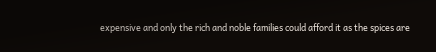expensive and only the rich and noble families could afford it as the spices are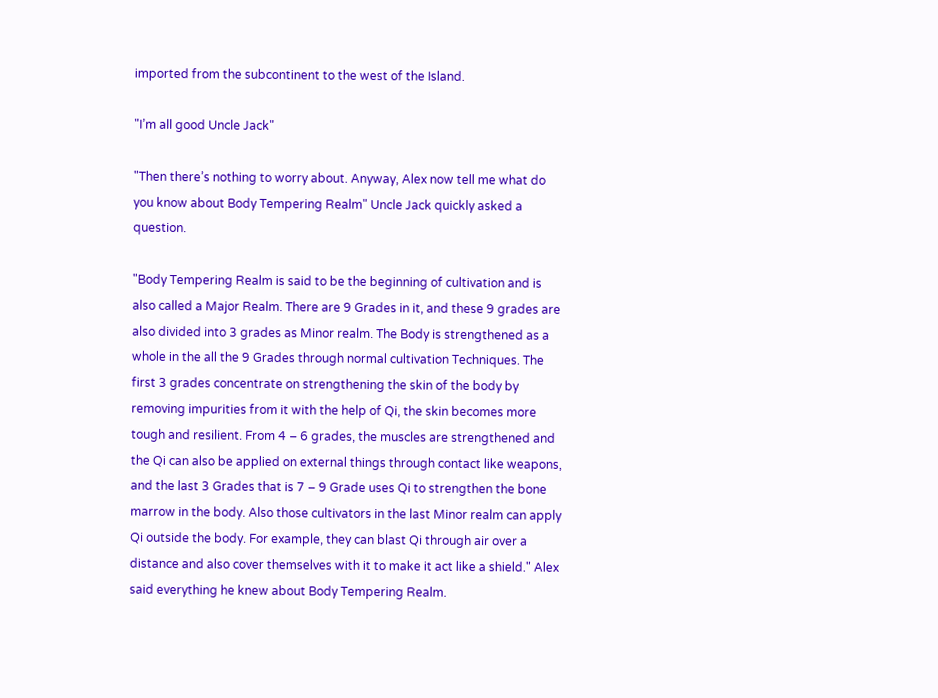imported from the subcontinent to the west of the Island.

"I’m all good Uncle Jack"

"Then there’s nothing to worry about. Anyway, Alex now tell me what do you know about Body Tempering Realm" Uncle Jack quickly asked a question.

"Body Tempering Realm is said to be the beginning of cultivation and is also called a Major Realm. There are 9 Grades in it, and these 9 grades are also divided into 3 grades as Minor realm. The Body is strengthened as a whole in the all the 9 Grades through normal cultivation Techniques. The first 3 grades concentrate on strengthening the skin of the body by removing impurities from it with the help of Qi, the skin becomes more tough and resilient. From 4 – 6 grades, the muscles are strengthened and the Qi can also be applied on external things through contact like weapons, and the last 3 Grades that is 7 – 9 Grade uses Qi to strengthen the bone marrow in the body. Also those cultivators in the last Minor realm can apply Qi outside the body. For example, they can blast Qi through air over a distance and also cover themselves with it to make it act like a shield." Alex said everything he knew about Body Tempering Realm.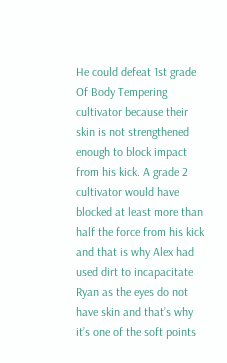He could defeat 1st grade Of Body Tempering cultivator because their skin is not strengthened enough to block impact from his kick. A grade 2 cultivator would have blocked at least more than half the force from his kick and that is why Alex had used dirt to incapacitate Ryan as the eyes do not have skin and that’s why it’s one of the soft points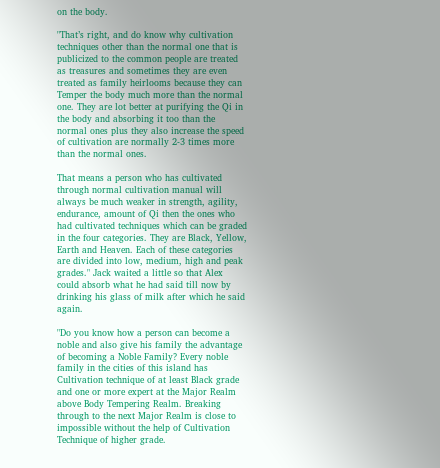on the body.

"That’s right, and do know why cultivation techniques other than the normal one that is publicized to the common people are treated as treasures and sometimes they are even treated as family heirlooms because they can Temper the body much more than the normal one. They are lot better at purifying the Qi in the body and absorbing it too than the normal ones plus they also increase the speed of cultivation are normally 2-3 times more than the normal ones.

That means a person who has cultivated through normal cultivation manual will always be much weaker in strength, agility, endurance, amount of Qi then the ones who had cultivated techniques which can be graded in the four categories. They are Black, Yellow, Earth and Heaven. Each of these categories are divided into low, medium, high and peak grades." Jack waited a little so that Alex could absorb what he had said till now by drinking his glass of milk after which he said again.

"Do you know how a person can become a noble and also give his family the advantage of becoming a Noble Family? Every noble family in the cities of this island has Cultivation technique of at least Black grade and one or more expert at the Major Realm above Body Tempering Realm. Breaking through to the next Major Realm is close to impossible without the help of Cultivation Technique of higher grade.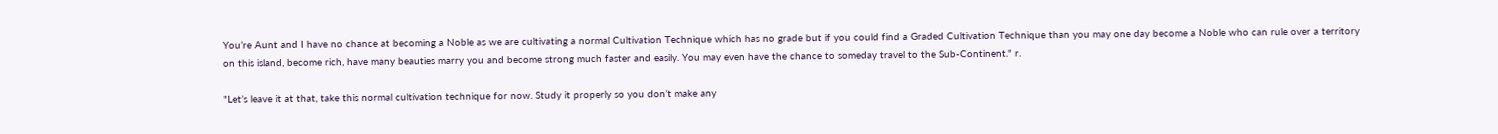You’re Aunt and I have no chance at becoming a Noble as we are cultivating a normal Cultivation Technique which has no grade but if you could find a Graded Cultivation Technique than you may one day become a Noble who can rule over a territory on this island, become rich, have many beauties marry you and become strong much faster and easily. You may even have the chance to someday travel to the Sub-Continent." r.

"Let’s leave it at that, take this normal cultivation technique for now. Study it properly so you don’t make any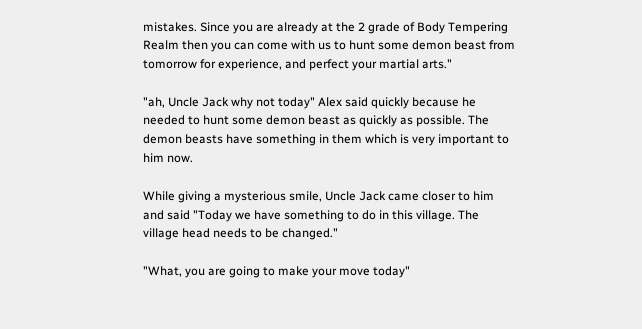mistakes. Since you are already at the 2 grade of Body Tempering Realm then you can come with us to hunt some demon beast from tomorrow for experience, and perfect your martial arts."

"ah, Uncle Jack why not today" Alex said quickly because he needed to hunt some demon beast as quickly as possible. The demon beasts have something in them which is very important to him now.

While giving a mysterious smile, Uncle Jack came closer to him and said "Today we have something to do in this village. The village head needs to be changed."

"What, you are going to make your move today"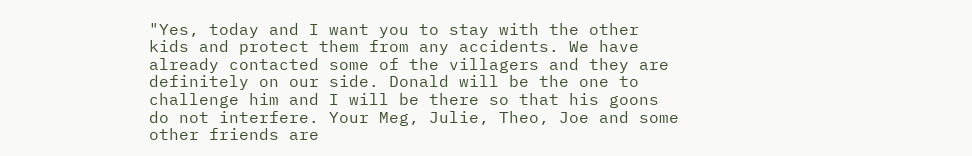"Yes, today and I want you to stay with the other kids and protect them from any accidents. We have already contacted some of the villagers and they are definitely on our side. Donald will be the one to challenge him and I will be there so that his goons do not interfere. Your Meg, Julie, Theo, Joe and some other friends are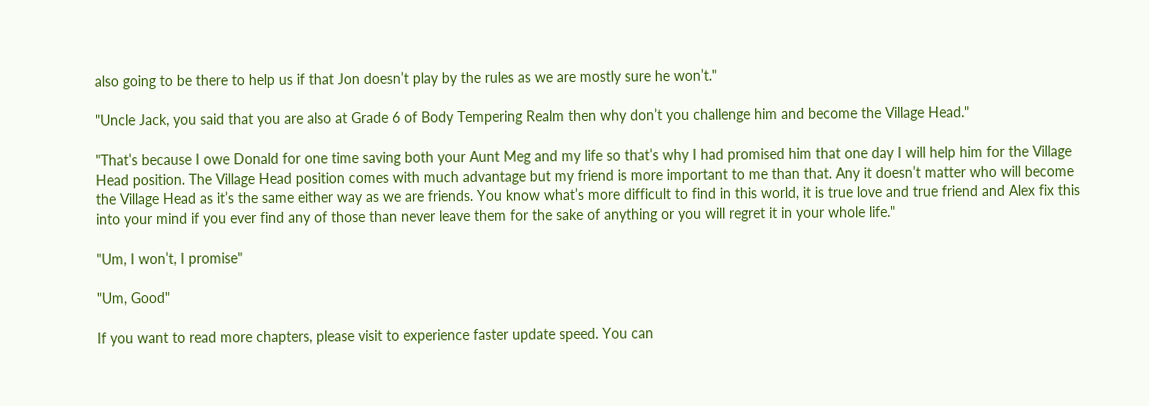also going to be there to help us if that Jon doesn’t play by the rules as we are mostly sure he won’t."

"Uncle Jack, you said that you are also at Grade 6 of Body Tempering Realm then why don’t you challenge him and become the Village Head."

"That’s because I owe Donald for one time saving both your Aunt Meg and my life so that’s why I had promised him that one day I will help him for the Village Head position. The Village Head position comes with much advantage but my friend is more important to me than that. Any it doesn’t matter who will become the Village Head as it’s the same either way as we are friends. You know what’s more difficult to find in this world, it is true love and true friend and Alex fix this into your mind if you ever find any of those than never leave them for the sake of anything or you will regret it in your whole life."

"Um, I won’t, I promise"

"Um, Good"

If you want to read more chapters, please visit to experience faster update speed. You can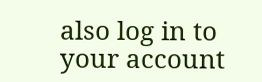also log in to your account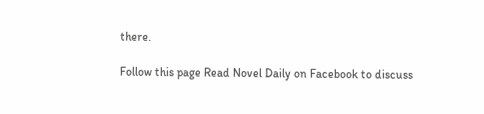there.

Follow this page Read Novel Daily on Facebook to discuss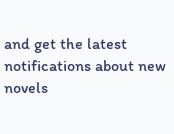and get the latest notifications about new novels